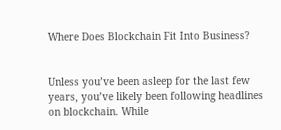Where Does Blockchain Fit Into Business?


Unless you’ve been asleep for the last few years, you’ve likely been following headlines on blockchain. While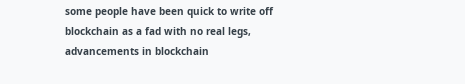some people have been quick to write off blockchain as a fad with no real legs, advancements in blockchain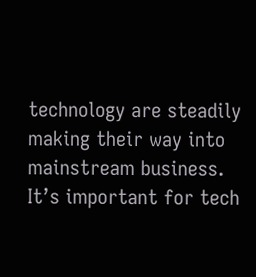technology are steadily making their way into mainstream business.  It’s important for tech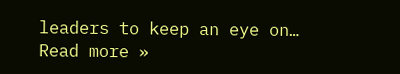leaders to keep an eye on… Read more »